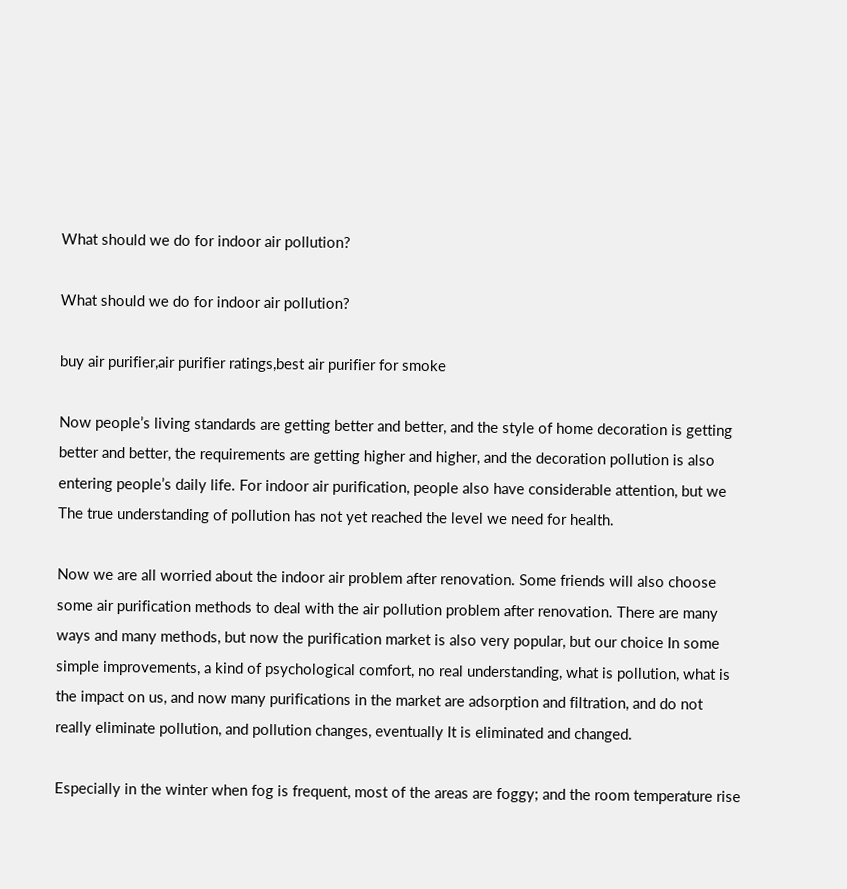What should we do for indoor air pollution?

What should we do for indoor air pollution?

buy air purifier,air purifier ratings,best air purifier for smoke

Now people’s living standards are getting better and better, and the style of home decoration is getting better and better, the requirements are getting higher and higher, and the decoration pollution is also entering people’s daily life. For indoor air purification, people also have considerable attention, but we The true understanding of pollution has not yet reached the level we need for health.

Now we are all worried about the indoor air problem after renovation. Some friends will also choose some air purification methods to deal with the air pollution problem after renovation. There are many ways and many methods, but now the purification market is also very popular, but our choice In some simple improvements, a kind of psychological comfort, no real understanding, what is pollution, what is the impact on us, and now many purifications in the market are adsorption and filtration, and do not really eliminate pollution, and pollution changes, eventually It is eliminated and changed.

Especially in the winter when fog is frequent, most of the areas are foggy; and the room temperature rise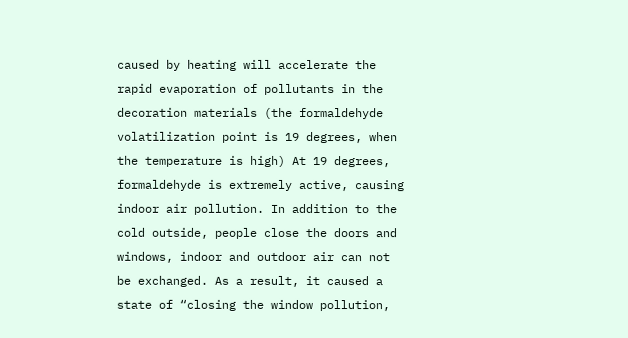caused by heating will accelerate the rapid evaporation of pollutants in the decoration materials (the formaldehyde volatilization point is 19 degrees, when the temperature is high) At 19 degrees, formaldehyde is extremely active, causing indoor air pollution. In addition to the cold outside, people close the doors and windows, indoor and outdoor air can not be exchanged. As a result, it caused a state of “closing the window pollution,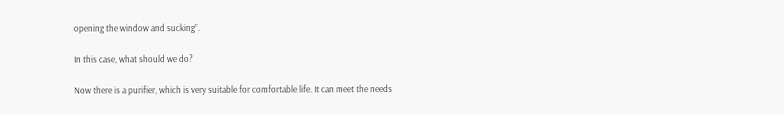opening the window and sucking”.

In this case, what should we do?

Now there is a purifier, which is very suitable for comfortable life. It can meet the needs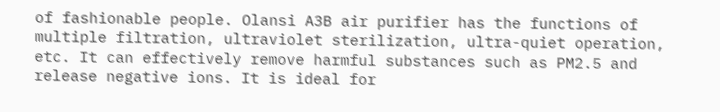of fashionable people. Olansi A3B air purifier has the functions of multiple filtration, ultraviolet sterilization, ultra-quiet operation, etc. It can effectively remove harmful substances such as PM2.5 and release negative ions. It is ideal for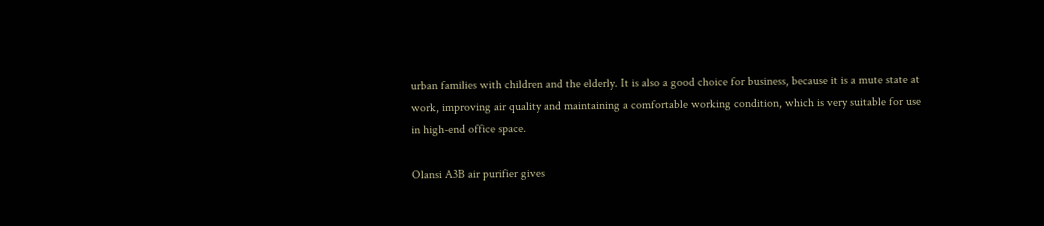urban families with children and the elderly. It is also a good choice for business, because it is a mute state at work, improving air quality and maintaining a comfortable working condition, which is very suitable for use in high-end office space.

Olansi A3B air purifier gives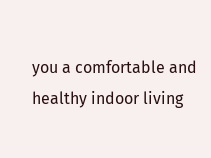you a comfortable and healthy indoor living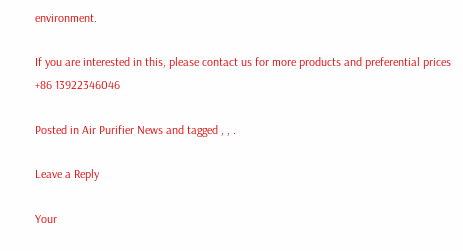environment.

If you are interested in this, please contact us for more products and preferential prices
+86 13922346046

Posted in Air Purifier News and tagged , , .

Leave a Reply

Your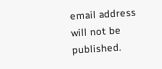email address will not be published.